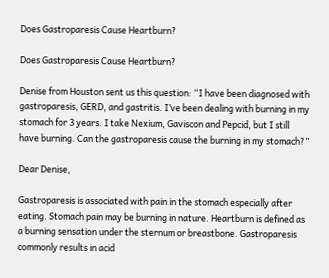Does Gastroparesis Cause Heartburn?

Does Gastroparesis Cause Heartburn?

Denise from Houston sent us this question: “I have been diagnosed with gastroparesis, GERD, and gastritis. I’ve been dealing with burning in my stomach for 3 years. I take Nexium, Gaviscon and Pepcid, but I still have burning. Can the gastroparesis cause the burning in my stomach?”

Dear Denise,

Gastroparesis is associated with pain in the stomach especially after eating. Stomach pain may be burning in nature. Heartburn is defined as a burning sensation under the sternum or breastbone. Gastroparesis commonly results in acid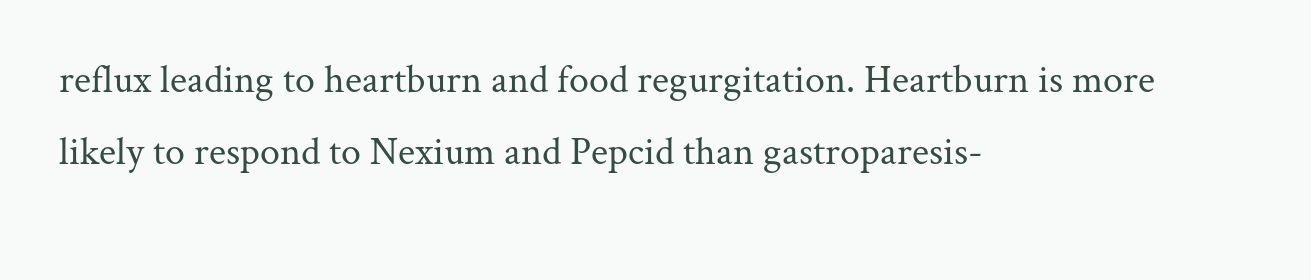reflux leading to heartburn and food regurgitation. Heartburn is more likely to respond to Nexium and Pepcid than gastroparesis-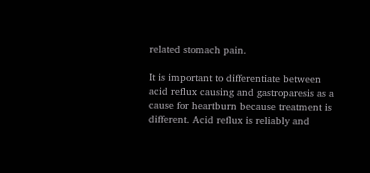related stomach pain.

It is important to differentiate between acid reflux causing and gastroparesis as a cause for heartburn because treatment is different. Acid reflux is reliably and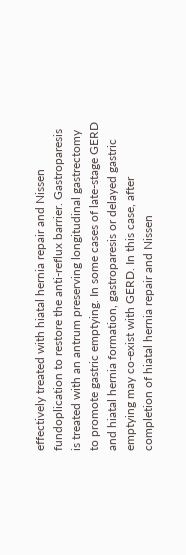effectively treated with hiatal hernia repair and Nissen fundoplication to restore the anti-reflux barrier. Gastroparesis is treated with an antrum preserving longitudinal gastrectomy to promote gastric emptying. In some cases of late-stage GERD and hiatal hernia formation, gastroparesis or delayed gastric emptying may co-exist with GERD. In this case, after completion of hiatal hernia repair and Nissen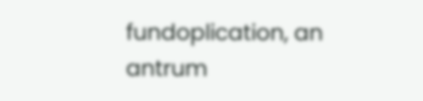fundoplication, an antrum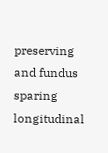preserving and fundus sparing longitudinal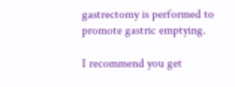gastrectomy is performed to promote gastric emptying.

I recommend you get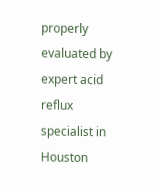properly evaluated by expert acid reflux specialist in Houston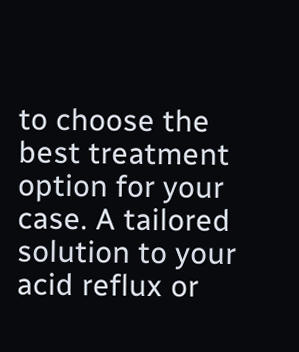to choose the best treatment option for your case. A tailored solution to your acid reflux or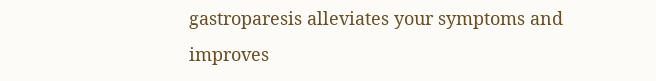gastroparesis alleviates your symptoms and improves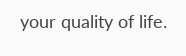your quality of life.